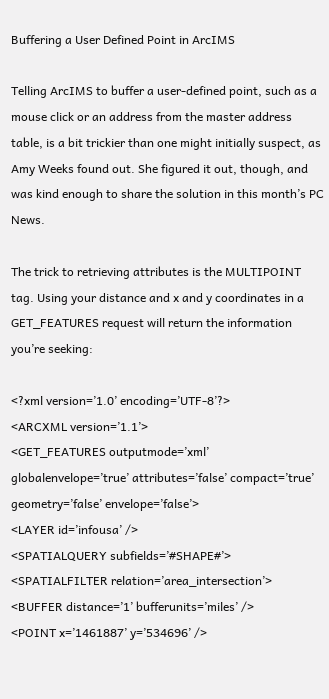Buffering a User Defined Point in ArcIMS

Telling ArcIMS to buffer a user-defined point, such as a mouse click or an address from the master address table, is a bit trickier than one might initially suspect, as Amy Weeks found out. She figured it out, though, and was kind enough to share the solution in this month’s PC News.

The trick to retrieving attributes is the MULTIPOINT tag. Using your distance and x and y coordinates in a GET_FEATURES request will return the information you’re seeking:

<?xml version=’1.0’ encoding=’UTF-8’?>
<ARCXML version=’1.1’>
<GET_FEATURES outputmode=’xml’ globalenvelope=’true’ attributes=’false’ compact=’true’ geometry=’false’ envelope=’false’>
<LAYER id=’infousa’ />
<SPATIALQUERY subfields=’#SHAPE#’>
<SPATIALFILTER relation=’area_intersection’>
<BUFFER distance=’1’ bufferunits=’miles’ />
<POINT x=’1461887’ y=’534696’ />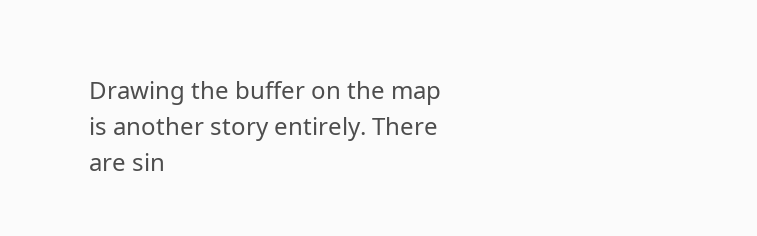Drawing the buffer on the map is another story entirely. There are sin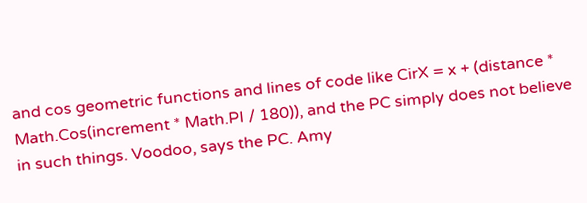and cos geometric functions and lines of code like CirX = x + (distance * Math.Cos(increment * Math.PI / 180)), and the PC simply does not believe in such things. Voodoo, says the PC. Amy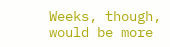Weeks, though, would be more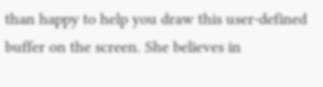than happy to help you draw this user-defined buffer on the screen. She believes in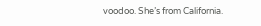voodoo. She’s from California.